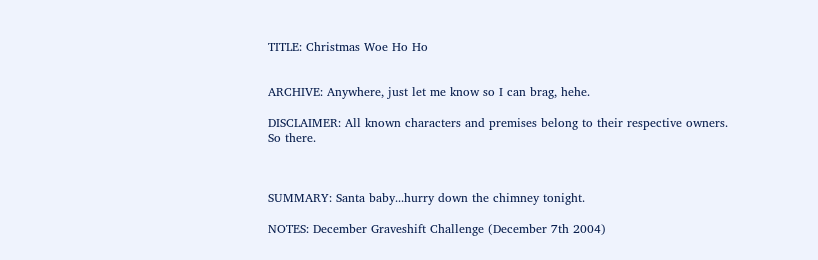TITLE: Christmas Woe Ho Ho


ARCHIVE: Anywhere, just let me know so I can brag, hehe.

DISCLAIMER: All known characters and premises belong to their respective owners. So there.



SUMMARY: Santa baby...hurry down the chimney tonight.

NOTES: December Graveshift Challenge (December 7th 2004)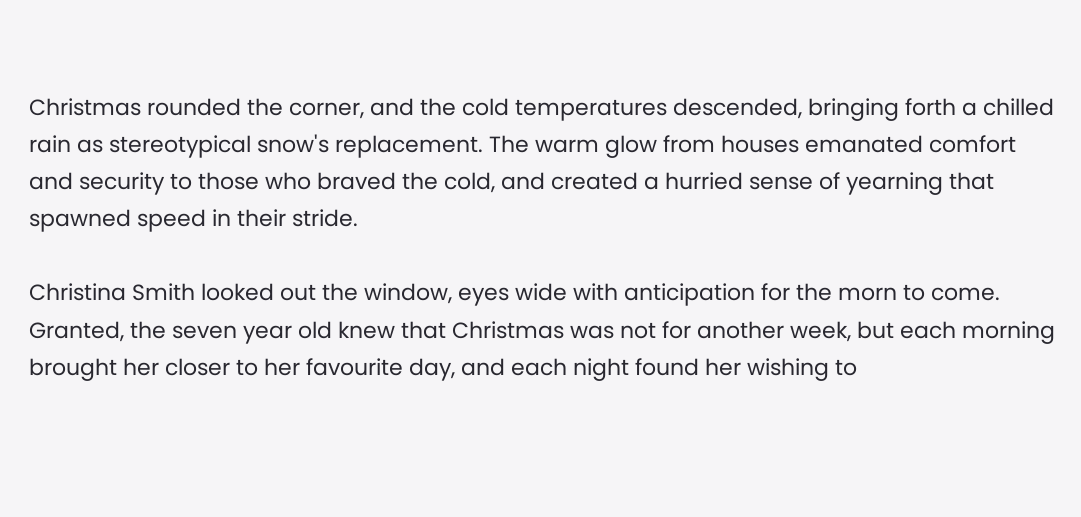Christmas rounded the corner, and the cold temperatures descended, bringing forth a chilled rain as stereotypical snow's replacement. The warm glow from houses emanated comfort and security to those who braved the cold, and created a hurried sense of yearning that spawned speed in their stride.

Christina Smith looked out the window, eyes wide with anticipation for the morn to come. Granted, the seven year old knew that Christmas was not for another week, but each morning brought her closer to her favourite day, and each night found her wishing to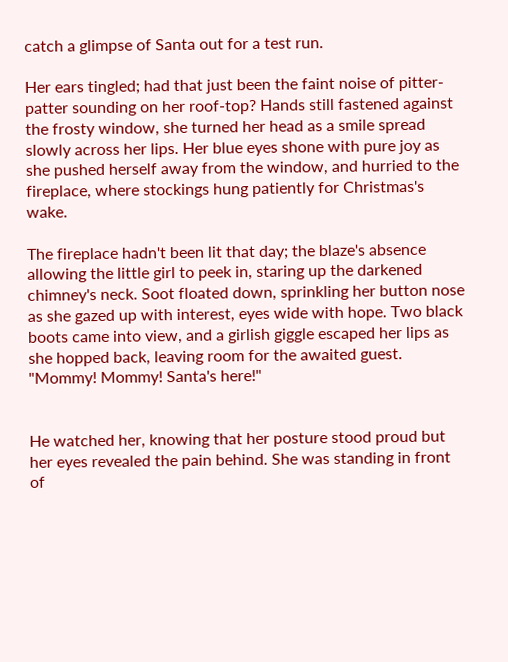catch a glimpse of Santa out for a test run.

Her ears tingled; had that just been the faint noise of pitter-patter sounding on her roof-top? Hands still fastened against the frosty window, she turned her head as a smile spread slowly across her lips. Her blue eyes shone with pure joy as she pushed herself away from the window, and hurried to the fireplace, where stockings hung patiently for Christmas's wake.

The fireplace hadn't been lit that day; the blaze's absence allowing the little girl to peek in, staring up the darkened chimney's neck. Soot floated down, sprinkling her button nose as she gazed up with interest, eyes wide with hope. Two black boots came into view, and a girlish giggle escaped her lips as she hopped back, leaving room for the awaited guest. "Mommy! Mommy! Santa's here!"


He watched her, knowing that her posture stood proud but her eyes revealed the pain behind. She was standing in front of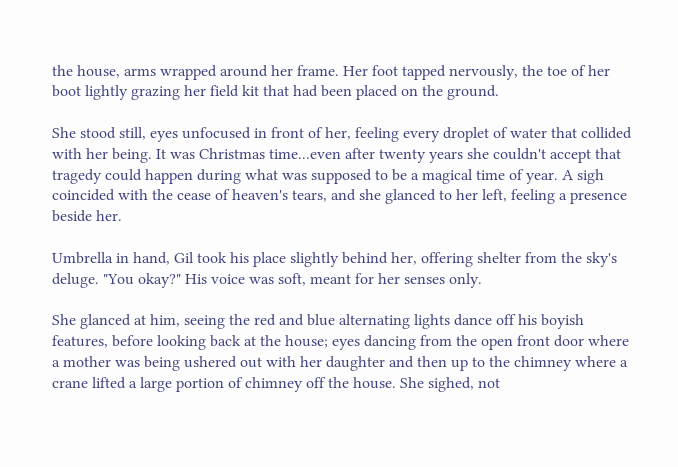the house, arms wrapped around her frame. Her foot tapped nervously, the toe of her boot lightly grazing her field kit that had been placed on the ground.

She stood still, eyes unfocused in front of her, feeling every droplet of water that collided with her being. It was Christmas time...even after twenty years she couldn't accept that tragedy could happen during what was supposed to be a magical time of year. A sigh coincided with the cease of heaven's tears, and she glanced to her left, feeling a presence beside her.

Umbrella in hand, Gil took his place slightly behind her, offering shelter from the sky's deluge. "You okay?" His voice was soft, meant for her senses only.

She glanced at him, seeing the red and blue alternating lights dance off his boyish features, before looking back at the house; eyes dancing from the open front door where a mother was being ushered out with her daughter and then up to the chimney where a crane lifted a large portion of chimney off the house. She sighed, not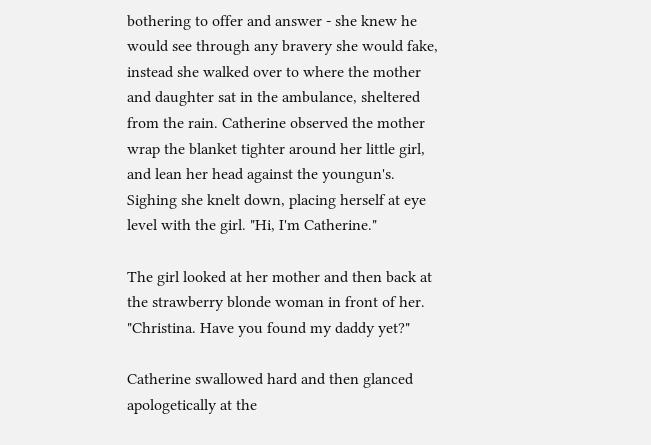bothering to offer and answer - she knew he would see through any bravery she would fake, instead she walked over to where the mother and daughter sat in the ambulance, sheltered from the rain. Catherine observed the mother wrap the blanket tighter around her little girl, and lean her head against the youngun's. Sighing she knelt down, placing herself at eye level with the girl. "Hi, I'm Catherine."

The girl looked at her mother and then back at the strawberry blonde woman in front of her. "Christina. Have you found my daddy yet?"

Catherine swallowed hard and then glanced apologetically at the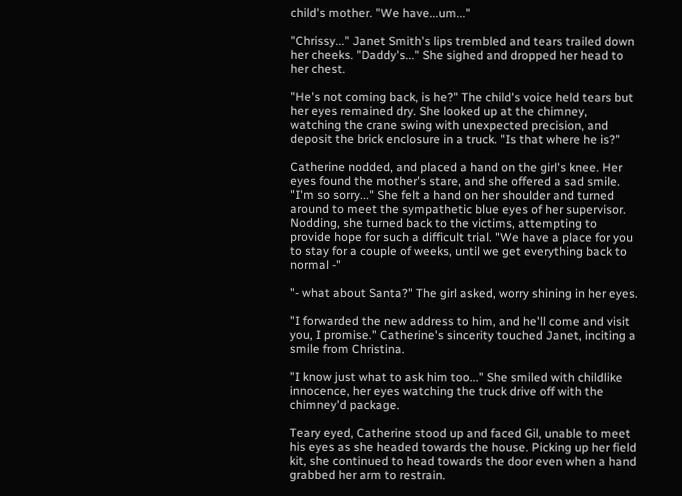child's mother. "We have...um..."

"Chrissy..." Janet Smith's lips trembled and tears trailed down her cheeks. "Daddy's..." She sighed and dropped her head to her chest.

"He's not coming back, is he?" The child's voice held tears but her eyes remained dry. She looked up at the chimney, watching the crane swing with unexpected precision, and deposit the brick enclosure in a truck. "Is that where he is?"

Catherine nodded, and placed a hand on the girl's knee. Her eyes found the mother's stare, and she offered a sad smile. "I'm so sorry..." She felt a hand on her shoulder and turned around to meet the sympathetic blue eyes of her supervisor. Nodding, she turned back to the victims, attempting to provide hope for such a difficult trial. "We have a place for you to stay for a couple of weeks, until we get everything back to normal -"

"- what about Santa?" The girl asked, worry shining in her eyes.

"I forwarded the new address to him, and he'll come and visit you, I promise." Catherine's sincerity touched Janet, inciting a smile from Christina.

"I know just what to ask him too..." She smiled with childlike innocence, her eyes watching the truck drive off with the chimney'd package.

Teary eyed, Catherine stood up and faced Gil, unable to meet his eyes as she headed towards the house. Picking up her field kit, she continued to head towards the door even when a hand grabbed her arm to restrain.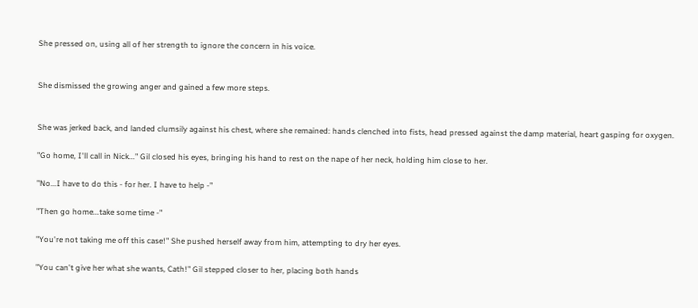She pressed on, using all of her strength to ignore the concern in his voice.


She dismissed the growing anger and gained a few more steps.


She was jerked back, and landed clumsily against his chest, where she remained: hands clenched into fists, head pressed against the damp material, heart gasping for oxygen.

"Go home, I'll call in Nick..." Gil closed his eyes, bringing his hand to rest on the nape of her neck, holding him close to her.

"No...I have to do this - for her. I have to help -"

"Then go home...take some time -"

"You're not taking me off this case!" She pushed herself away from him, attempting to dry her eyes.

"You can't give her what she wants, Cath!" Gil stepped closer to her, placing both hands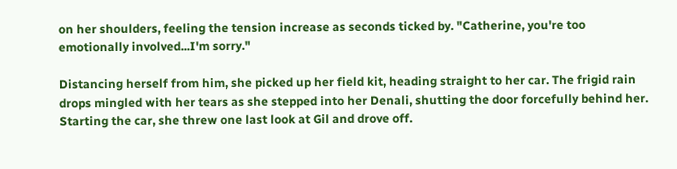on her shoulders, feeling the tension increase as seconds ticked by. "Catherine, you're too emotionally involved...I'm sorry."

Distancing herself from him, she picked up her field kit, heading straight to her car. The frigid rain drops mingled with her tears as she stepped into her Denali, shutting the door forcefully behind her. Starting the car, she threw one last look at Gil and drove off.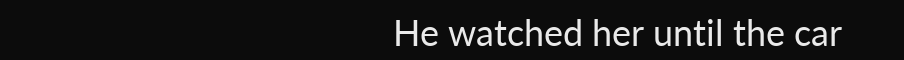He watched her until the car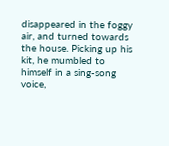disappeared in the foggy air, and turned towards the house. Picking up his kit, he mumbled to himself in a sing-song voice,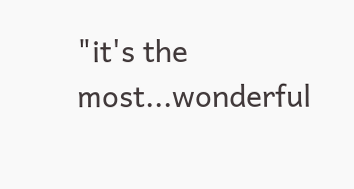"it's the most...wonderful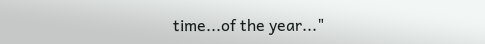time...of the year..."